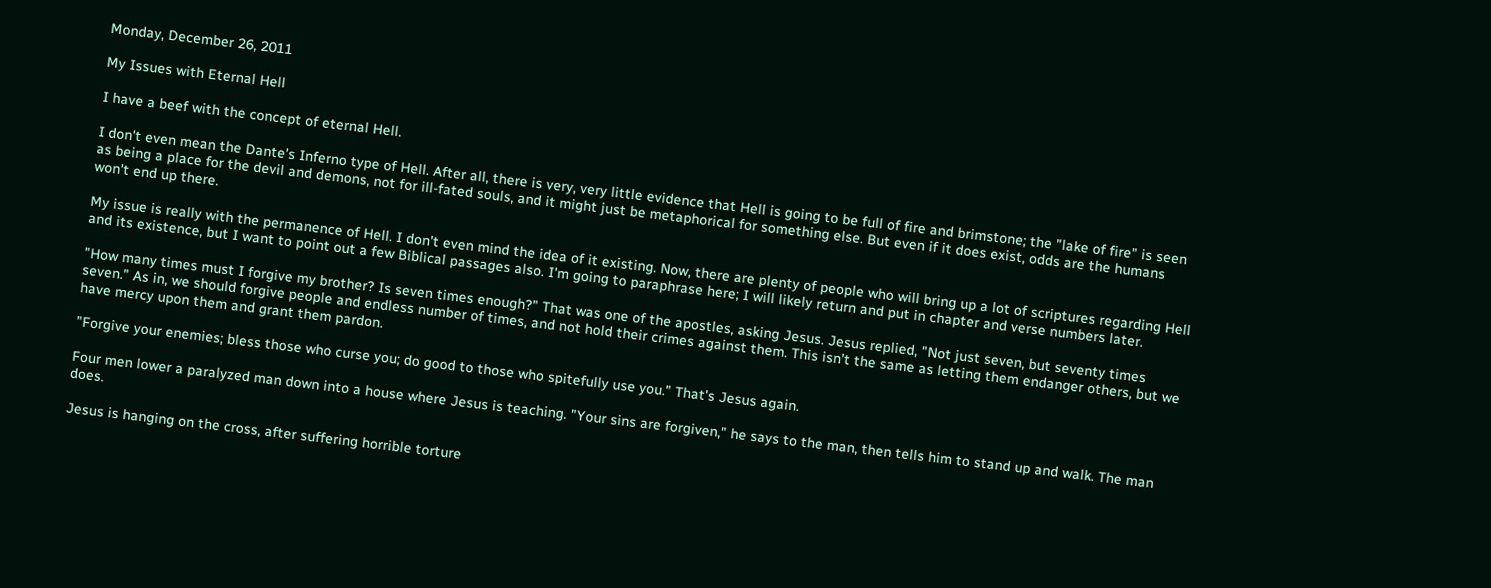Monday, December 26, 2011

My Issues with Eternal Hell

I have a beef with the concept of eternal Hell.

I don't even mean the Dante's Inferno type of Hell. After all, there is very, very little evidence that Hell is going to be full of fire and brimstone; the "lake of fire" is seen as being a place for the devil and demons, not for ill-fated souls, and it might just be metaphorical for something else. But even if it does exist, odds are the humans won't end up there.

My issue is really with the permanence of Hell. I don't even mind the idea of it existing. Now, there are plenty of people who will bring up a lot of scriptures regarding Hell and its existence, but I want to point out a few Biblical passages also. I'm going to paraphrase here; I will likely return and put in chapter and verse numbers later.

"How many times must I forgive my brother? Is seven times enough?" That was one of the apostles, asking Jesus. Jesus replied, "Not just seven, but seventy times seven." As in, we should forgive people and endless number of times, and not hold their crimes against them. This isn't the same as letting them endanger others, but we have mercy upon them and grant them pardon.

"Forgive your enemies; bless those who curse you; do good to those who spitefully use you." That's Jesus again.

Four men lower a paralyzed man down into a house where Jesus is teaching. "Your sins are forgiven," he says to the man, then tells him to stand up and walk. The man does.

Jesus is hanging on the cross, after suffering horrible torture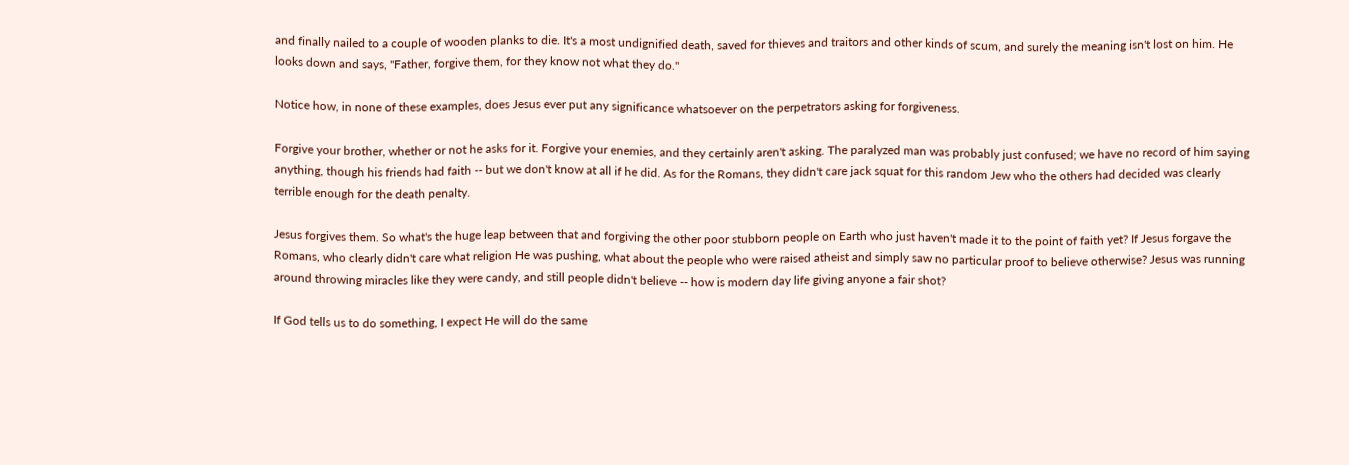and finally nailed to a couple of wooden planks to die. It's a most undignified death, saved for thieves and traitors and other kinds of scum, and surely the meaning isn't lost on him. He looks down and says, "Father, forgive them, for they know not what they do."

Notice how, in none of these examples, does Jesus ever put any significance whatsoever on the perpetrators asking for forgiveness.

Forgive your brother, whether or not he asks for it. Forgive your enemies, and they certainly aren't asking. The paralyzed man was probably just confused; we have no record of him saying anything, though his friends had faith -- but we don't know at all if he did. As for the Romans, they didn't care jack squat for this random Jew who the others had decided was clearly terrible enough for the death penalty.

Jesus forgives them. So what's the huge leap between that and forgiving the other poor stubborn people on Earth who just haven't made it to the point of faith yet? If Jesus forgave the Romans, who clearly didn't care what religion He was pushing, what about the people who were raised atheist and simply saw no particular proof to believe otherwise? Jesus was running around throwing miracles like they were candy, and still people didn't believe -- how is modern day life giving anyone a fair shot?

If God tells us to do something, I expect He will do the same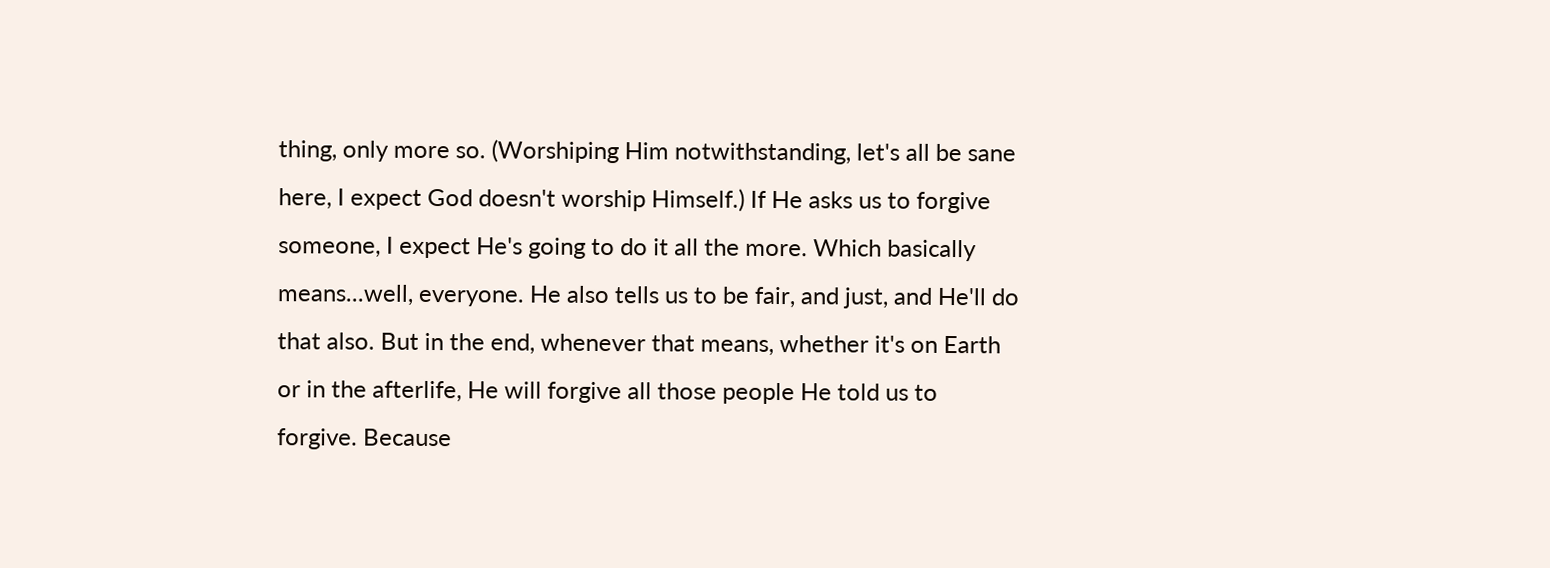thing, only more so. (Worshiping Him notwithstanding, let's all be sane here, I expect God doesn't worship Himself.) If He asks us to forgive someone, I expect He's going to do it all the more. Which basically means...well, everyone. He also tells us to be fair, and just, and He'll do that also. But in the end, whenever that means, whether it's on Earth or in the afterlife, He will forgive all those people He told us to forgive. Because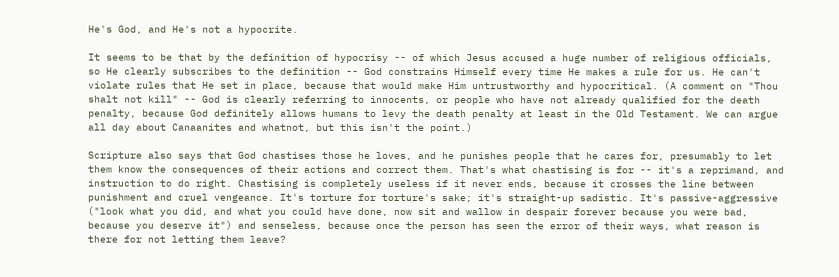He's God, and He's not a hypocrite.

It seems to be that by the definition of hypocrisy -- of which Jesus accused a huge number of religious officials, so He clearly subscribes to the definition -- God constrains Himself every time He makes a rule for us. He can't violate rules that He set in place, because that would make Him untrustworthy and hypocritical. (A comment on "Thou shalt not kill" -- God is clearly referring to innocents, or people who have not already qualified for the death penalty, because God definitely allows humans to levy the death penalty at least in the Old Testament. We can argue all day about Canaanites and whatnot, but this isn't the point.)

Scripture also says that God chastises those he loves, and he punishes people that he cares for, presumably to let them know the consequences of their actions and correct them. That's what chastising is for -- it's a reprimand, and instruction to do right. Chastising is completely useless if it never ends, because it crosses the line between punishment and cruel vengeance. It's torture for torture's sake; it's straight-up sadistic. It's passive-aggressive ("look what you did, and what you could have done, now sit and wallow in despair forever because you were bad, because you deserve it") and senseless, because once the person has seen the error of their ways, what reason is there for not letting them leave?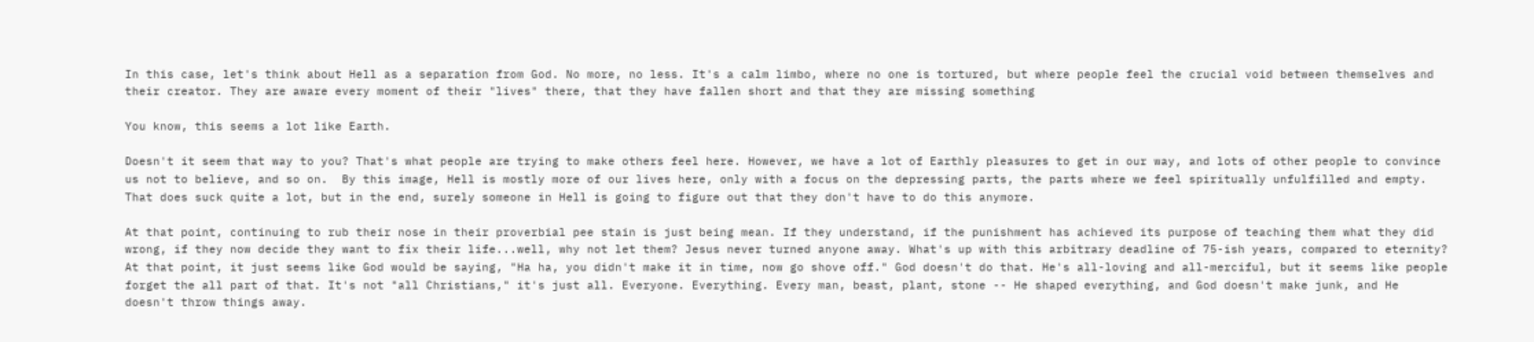In this case, let's think about Hell as a separation from God. No more, no less. It's a calm limbo, where no one is tortured, but where people feel the crucial void between themselves and their creator. They are aware every moment of their "lives" there, that they have fallen short and that they are missing something

You know, this seems a lot like Earth.

Doesn't it seem that way to you? That's what people are trying to make others feel here. However, we have a lot of Earthly pleasures to get in our way, and lots of other people to convince us not to believe, and so on.  By this image, Hell is mostly more of our lives here, only with a focus on the depressing parts, the parts where we feel spiritually unfulfilled and empty. That does suck quite a lot, but in the end, surely someone in Hell is going to figure out that they don't have to do this anymore.

At that point, continuing to rub their nose in their proverbial pee stain is just being mean. If they understand, if the punishment has achieved its purpose of teaching them what they did wrong, if they now decide they want to fix their life...well, why not let them? Jesus never turned anyone away. What's up with this arbitrary deadline of 75-ish years, compared to eternity? At that point, it just seems like God would be saying, "Ha ha, you didn't make it in time, now go shove off." God doesn't do that. He's all-loving and all-merciful, but it seems like people forget the all part of that. It's not "all Christians," it's just all. Everyone. Everything. Every man, beast, plant, stone -- He shaped everything, and God doesn't make junk, and He doesn't throw things away.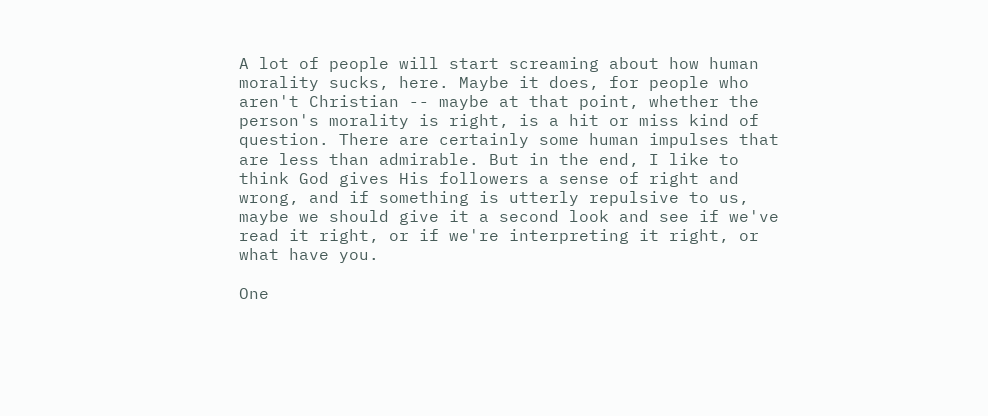A lot of people will start screaming about how human morality sucks, here. Maybe it does, for people who aren't Christian -- maybe at that point, whether the person's morality is right, is a hit or miss kind of question. There are certainly some human impulses that are less than admirable. But in the end, I like to think God gives His followers a sense of right and wrong, and if something is utterly repulsive to us, maybe we should give it a second look and see if we've read it right, or if we're interpreting it right, or what have you.

One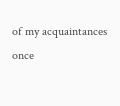of my acquaintances once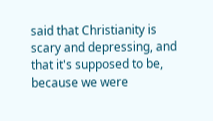said that Christianity is scary and depressing, and that it's supposed to be, because we were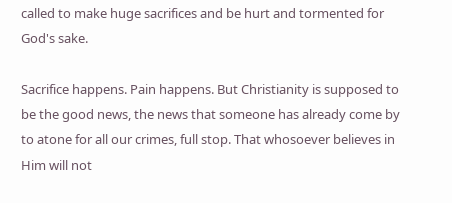called to make huge sacrifices and be hurt and tormented for God's sake.

Sacrifice happens. Pain happens. But Christianity is supposed to be the good news, the news that someone has already come by to atone for all our crimes, full stop. That whosoever believes in Him will not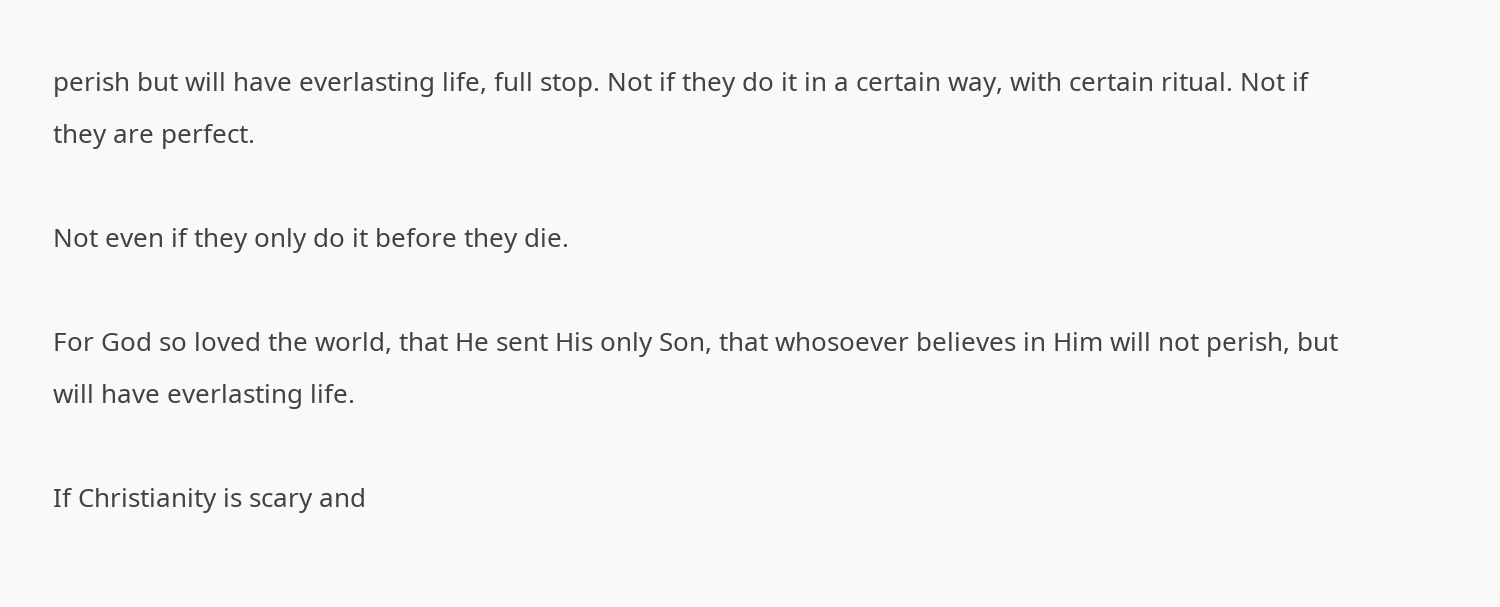perish but will have everlasting life, full stop. Not if they do it in a certain way, with certain ritual. Not if they are perfect.

Not even if they only do it before they die.

For God so loved the world, that He sent His only Son, that whosoever believes in Him will not perish, but will have everlasting life.

If Christianity is scary and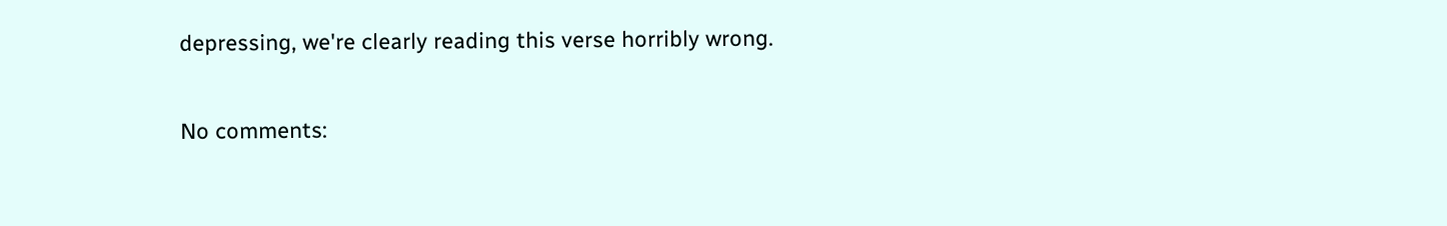depressing, we're clearly reading this verse horribly wrong.

No comments: